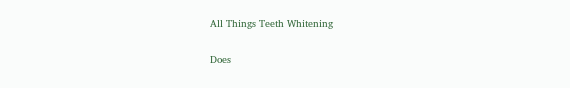All Things Teeth Whitening

Does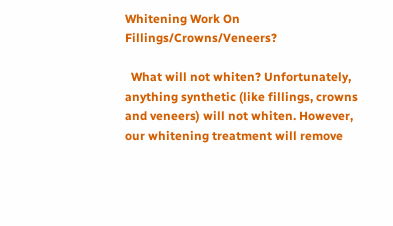Whitening Work On Fillings/Crowns/Veneers?

  What will not whiten? Unfortunately, anything synthetic (like fillings, crowns and veneers) will not whiten. However, our whitening treatment will remove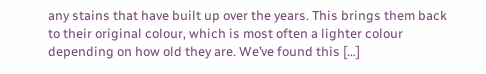any stains that have built up over the years. This brings them back to their original colour, which is most often a lighter colour depending on how old they are. We’ve found this […]